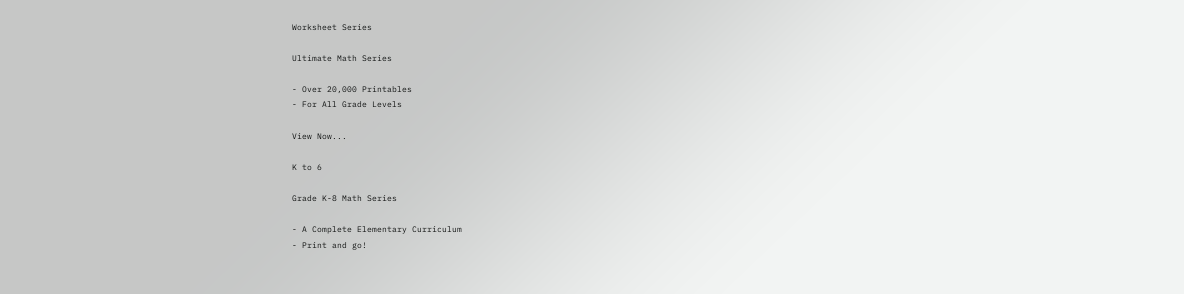Worksheet Series

Ultimate Math Series

- Over 20,000 Printables
- For All Grade Levels

View Now...

K to 6

Grade K-8 Math Series

- A Complete Elementary Curriculum
- Print and go!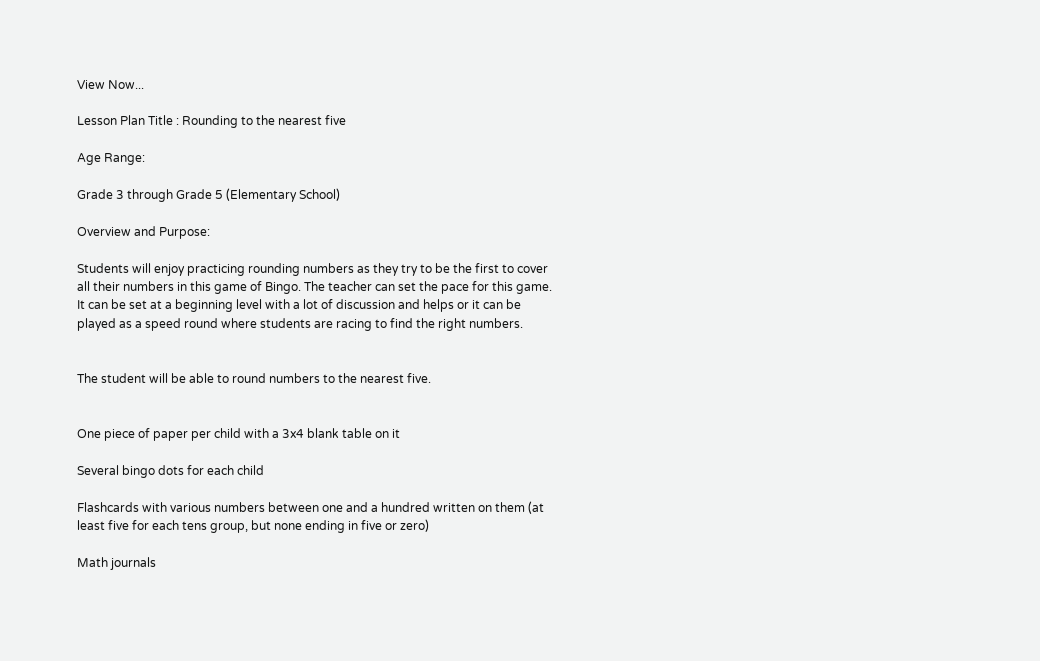View Now...

Lesson Plan Title : Rounding to the nearest five

Age Range:

Grade 3 through Grade 5 (Elementary School)

Overview and Purpose:

Students will enjoy practicing rounding numbers as they try to be the first to cover all their numbers in this game of Bingo. The teacher can set the pace for this game. It can be set at a beginning level with a lot of discussion and helps or it can be played as a speed round where students are racing to find the right numbers.


The student will be able to round numbers to the nearest five.


One piece of paper per child with a 3x4 blank table on it

Several bingo dots for each child

Flashcards with various numbers between one and a hundred written on them (at least five for each tens group, but none ending in five or zero)

Math journals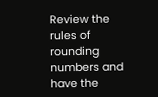Review the rules of rounding numbers and have the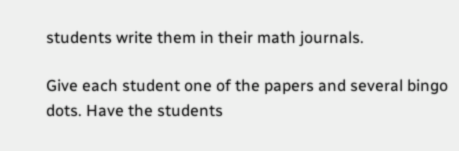students write them in their math journals.

Give each student one of the papers and several bingo dots. Have the students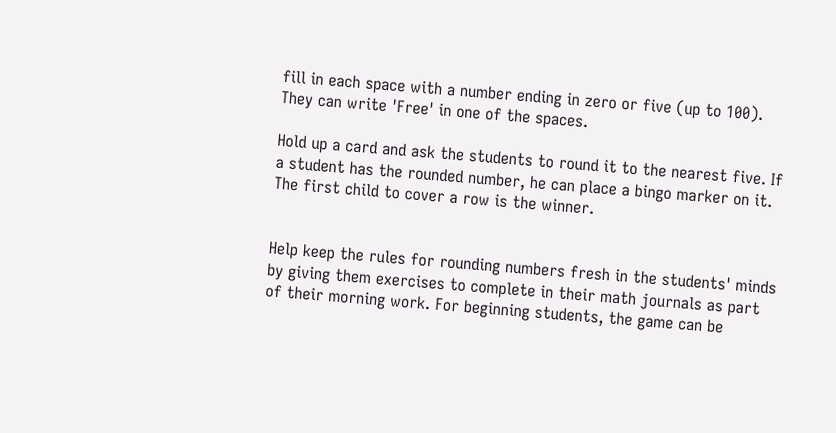fill in each space with a number ending in zero or five (up to 100). They can write 'Free' in one of the spaces.

Hold up a card and ask the students to round it to the nearest five. If a student has the rounded number, he can place a bingo marker on it. The first child to cover a row is the winner.


Help keep the rules for rounding numbers fresh in the students' minds by giving them exercises to complete in their math journals as part of their morning work. For beginning students, the game can be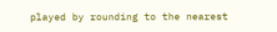played by rounding to the nearest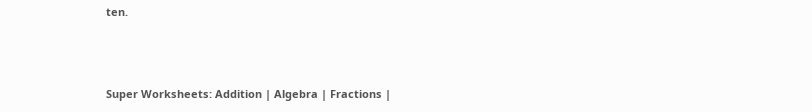ten.



Super Worksheets: Addition | Algebra | Fractions |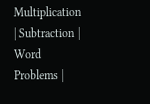Multiplication | Subtraction | Word Problems |